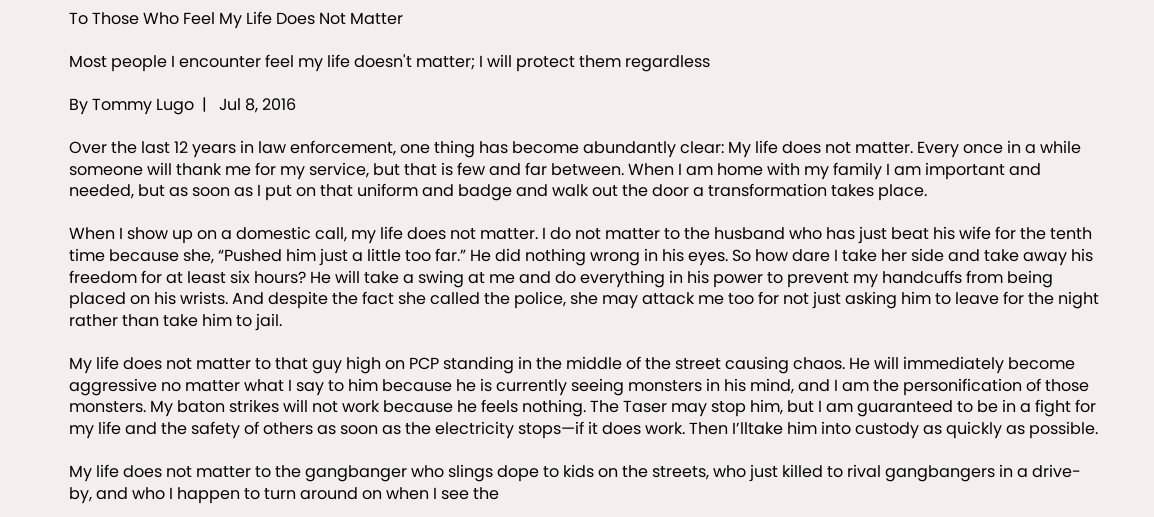To Those Who Feel My Life Does Not Matter

Most people I encounter feel my life doesn't matter; I will protect them regardless

By Tommy Lugo  |   Jul 8, 2016

Over the last 12 years in law enforcement, one thing has become abundantly clear: My life does not matter. Every once in a while someone will thank me for my service, but that is few and far between. When I am home with my family I am important and needed, but as soon as I put on that uniform and badge and walk out the door a transformation takes place.

When I show up on a domestic call, my life does not matter. I do not matter to the husband who has just beat his wife for the tenth time because she, “Pushed him just a little too far.” He did nothing wrong in his eyes. So how dare I take her side and take away his freedom for at least six hours? He will take a swing at me and do everything in his power to prevent my handcuffs from being placed on his wrists. And despite the fact she called the police, she may attack me too for not just asking him to leave for the night rather than take him to jail.

My life does not matter to that guy high on PCP standing in the middle of the street causing chaos. He will immediately become aggressive no matter what I say to him because he is currently seeing monsters in his mind, and I am the personification of those monsters. My baton strikes will not work because he feels nothing. The Taser may stop him, but I am guaranteed to be in a fight for my life and the safety of others as soon as the electricity stops—if it does work. Then I’lltake him into custody as quickly as possible.

My life does not matter to the gangbanger who slings dope to kids on the streets, who just killed to rival gangbangers in a drive-by, and who I happen to turn around on when I see the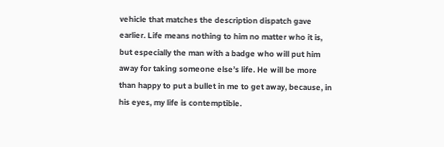vehicle that matches the description dispatch gave earlier. Life means nothing to him no matter who it is, but especially the man with a badge who will put him away for taking someone else’s life. He will be more than happy to put a bullet in me to get away, because, in his eyes, my life is contemptible.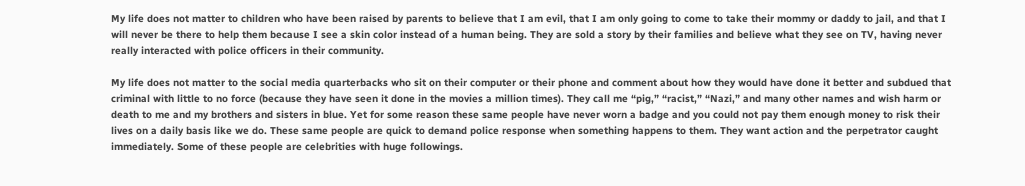My life does not matter to children who have been raised by parents to believe that I am evil, that I am only going to come to take their mommy or daddy to jail, and that I will never be there to help them because I see a skin color instead of a human being. They are sold a story by their families and believe what they see on TV, having never really interacted with police officers in their community.

My life does not matter to the social media quarterbacks who sit on their computer or their phone and comment about how they would have done it better and subdued that criminal with little to no force (because they have seen it done in the movies a million times). They call me “pig,” “racist,” “Nazi,” and many other names and wish harm or death to me and my brothers and sisters in blue. Yet for some reason these same people have never worn a badge and you could not pay them enough money to risk their lives on a daily basis like we do. These same people are quick to demand police response when something happens to them. They want action and the perpetrator caught immediately. Some of these people are celebrities with huge followings.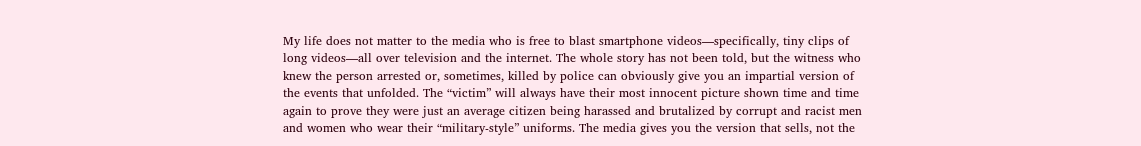My life does not matter to the media who is free to blast smartphone videos—specifically, tiny clips of long videos—all over television and the internet. The whole story has not been told, but the witness who knew the person arrested or, sometimes, killed by police can obviously give you an impartial version of the events that unfolded. The “victim” will always have their most innocent picture shown time and time again to prove they were just an average citizen being harassed and brutalized by corrupt and racist men and women who wear their “military-style” uniforms. The media gives you the version that sells, not the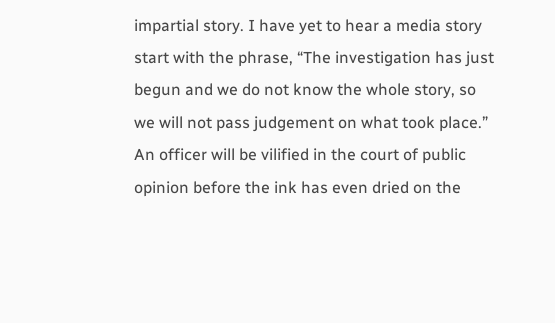impartial story. I have yet to hear a media story start with the phrase, “The investigation has just begun and we do not know the whole story, so we will not pass judgement on what took place.”  An officer will be vilified in the court of public opinion before the ink has even dried on the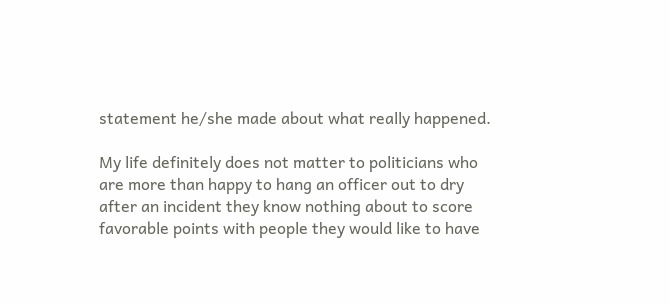statement he/she made about what really happened.

My life definitely does not matter to politicians who are more than happy to hang an officer out to dry after an incident they know nothing about to score favorable points with people they would like to have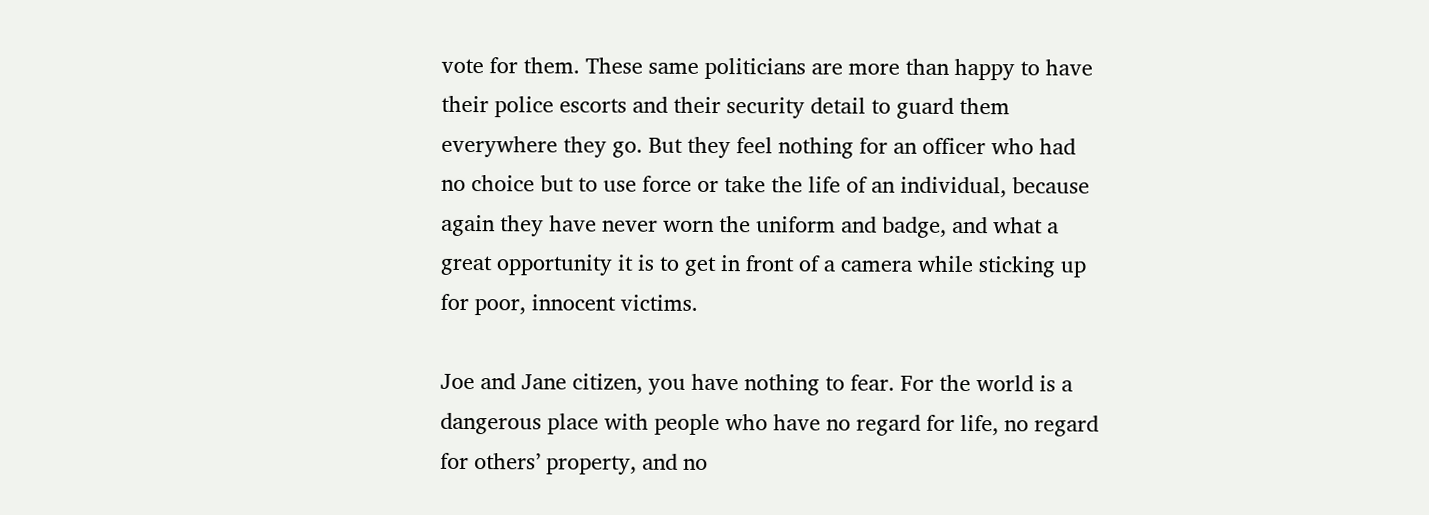vote for them. These same politicians are more than happy to have their police escorts and their security detail to guard them everywhere they go. But they feel nothing for an officer who had no choice but to use force or take the life of an individual, because again they have never worn the uniform and badge, and what a great opportunity it is to get in front of a camera while sticking up for poor, innocent victims.

Joe and Jane citizen, you have nothing to fear. For the world is a dangerous place with people who have no regard for life, no regard for others’ property, and no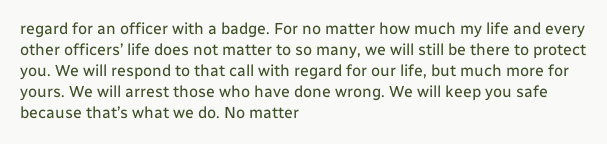regard for an officer with a badge. For no matter how much my life and every other officers’ life does not matter to so many, we will still be there to protect you. We will respond to that call with regard for our life, but much more for yours. We will arrest those who have done wrong. We will keep you safe because that’s what we do. No matter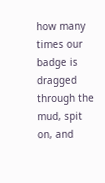how many times our badge is dragged through the mud, spit on, and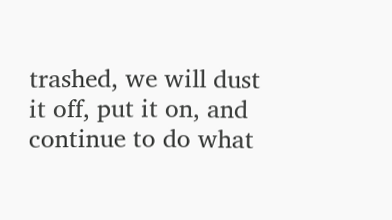trashed, we will dust it off, put it on, and continue to do what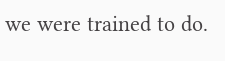we were trained to do.